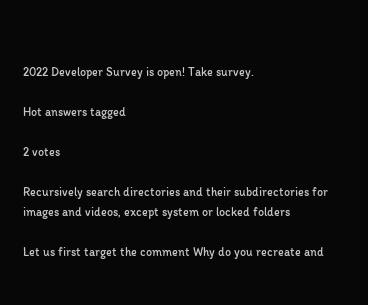2022 Developer Survey is open! Take survey.

Hot answers tagged

2 votes

Recursively search directories and their subdirectories for images and videos, except system or locked folders

Let us first target the comment Why do you recreate and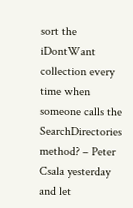sort the iDontWant collection every time when someone calls the SearchDirectories method? – Peter Csala yesterday and let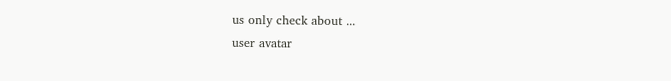us only check about ...
user avatar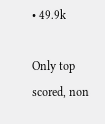• 49.9k

Only top scored, non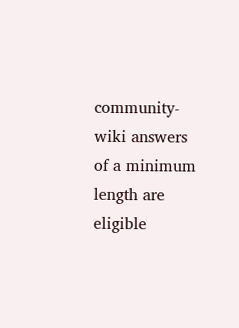community-wiki answers of a minimum length are eligible